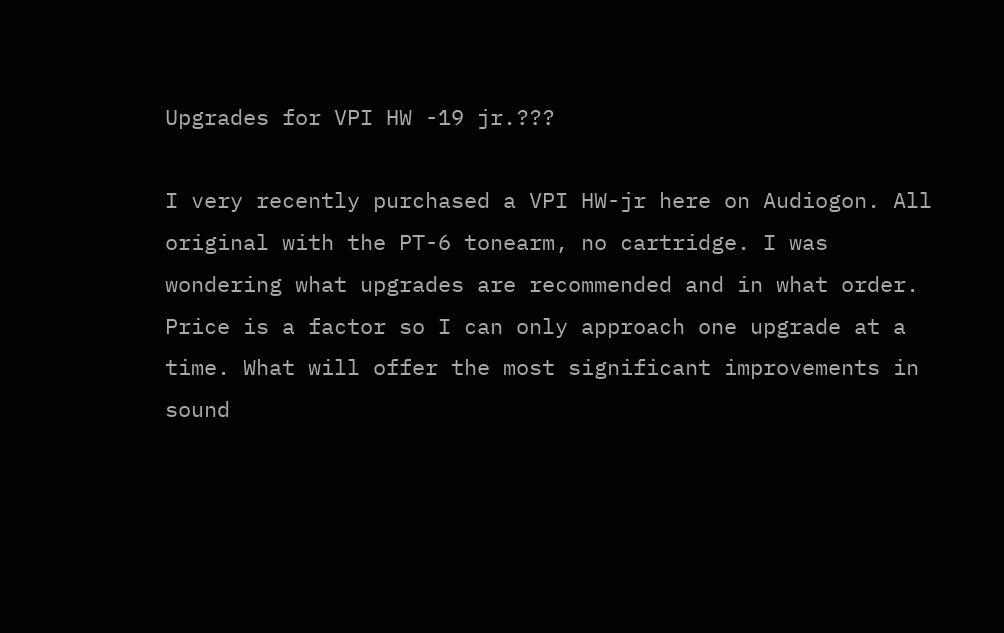Upgrades for VPI HW -19 jr.???

I very recently purchased a VPI HW-jr here on Audiogon. All original with the PT-6 tonearm, no cartridge. I was wondering what upgrades are recommended and in what order. Price is a factor so I can only approach one upgrade at a time. What will offer the most significant improvements in sound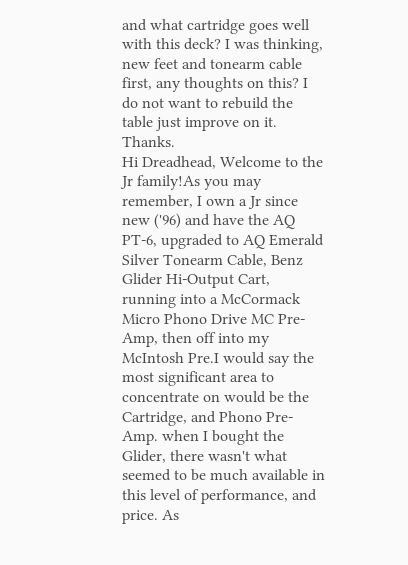and what cartridge goes well with this deck? I was thinking, new feet and tonearm cable first, any thoughts on this? I do not want to rebuild the table just improve on it. Thanks.
Hi Dreadhead, Welcome to the Jr family!As you may remember, I own a Jr since new ('96) and have the AQ PT-6, upgraded to AQ Emerald Silver Tonearm Cable, Benz Glider Hi-Output Cart, running into a McCormack Micro Phono Drive MC Pre-Amp, then off into my McIntosh Pre.I would say the most significant area to concentrate on would be the Cartridge, and Phono Pre-Amp. when I bought the Glider, there wasn't what seemed to be much available in this level of performance, and price. As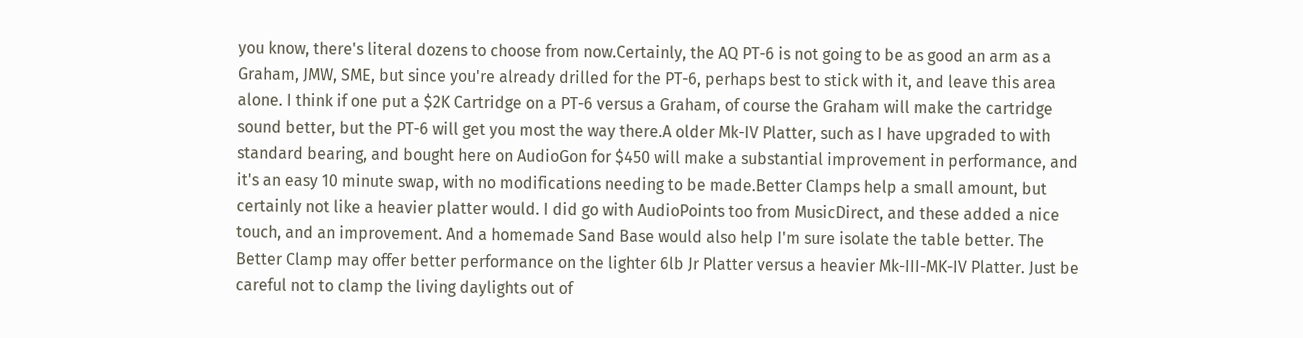you know, there's literal dozens to choose from now.Certainly, the AQ PT-6 is not going to be as good an arm as a Graham, JMW, SME, but since you're already drilled for the PT-6, perhaps best to stick with it, and leave this area alone. I think if one put a $2K Cartridge on a PT-6 versus a Graham, of course the Graham will make the cartridge sound better, but the PT-6 will get you most the way there.A older Mk-IV Platter, such as I have upgraded to with standard bearing, and bought here on AudioGon for $450 will make a substantial improvement in performance, and it's an easy 10 minute swap, with no modifications needing to be made.Better Clamps help a small amount, but certainly not like a heavier platter would. I did go with AudioPoints too from MusicDirect, and these added a nice touch, and an improvement. And a homemade Sand Base would also help I'm sure isolate the table better. The Better Clamp may offer better performance on the lighter 6lb Jr Platter versus a heavier Mk-III-MK-IV Platter. Just be careful not to clamp the living daylights out of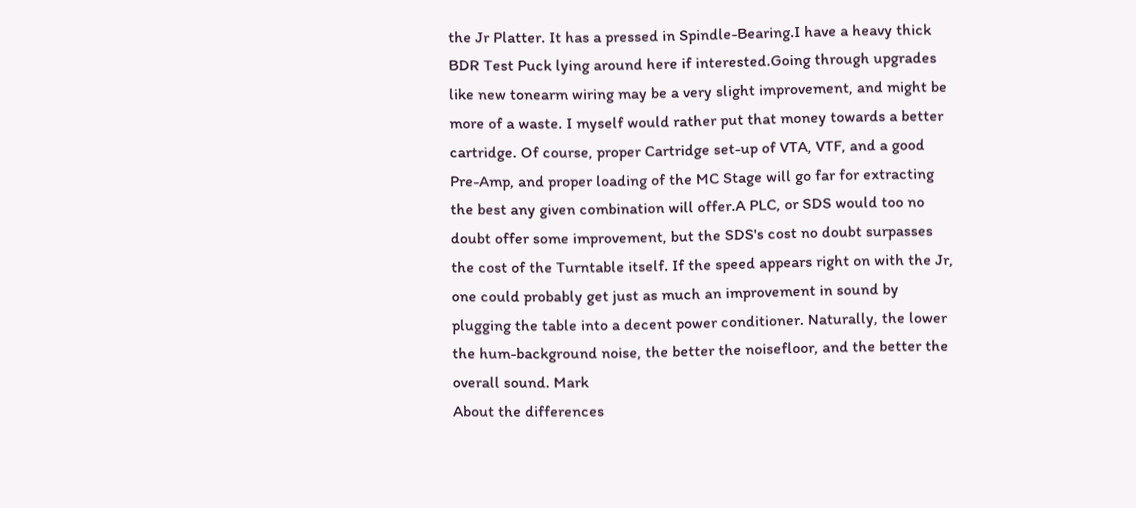the Jr Platter. It has a pressed in Spindle-Bearing.I have a heavy thick BDR Test Puck lying around here if interested.Going through upgrades like new tonearm wiring may be a very slight improvement, and might be more of a waste. I myself would rather put that money towards a better cartridge. Of course, proper Cartridge set-up of VTA, VTF, and a good Pre-Amp, and proper loading of the MC Stage will go far for extracting the best any given combination will offer.A PLC, or SDS would too no doubt offer some improvement, but the SDS's cost no doubt surpasses the cost of the Turntable itself. If the speed appears right on with the Jr, one could probably get just as much an improvement in sound by plugging the table into a decent power conditioner. Naturally, the lower the hum-background noise, the better the noisefloor, and the better the overall sound. Mark
About the differences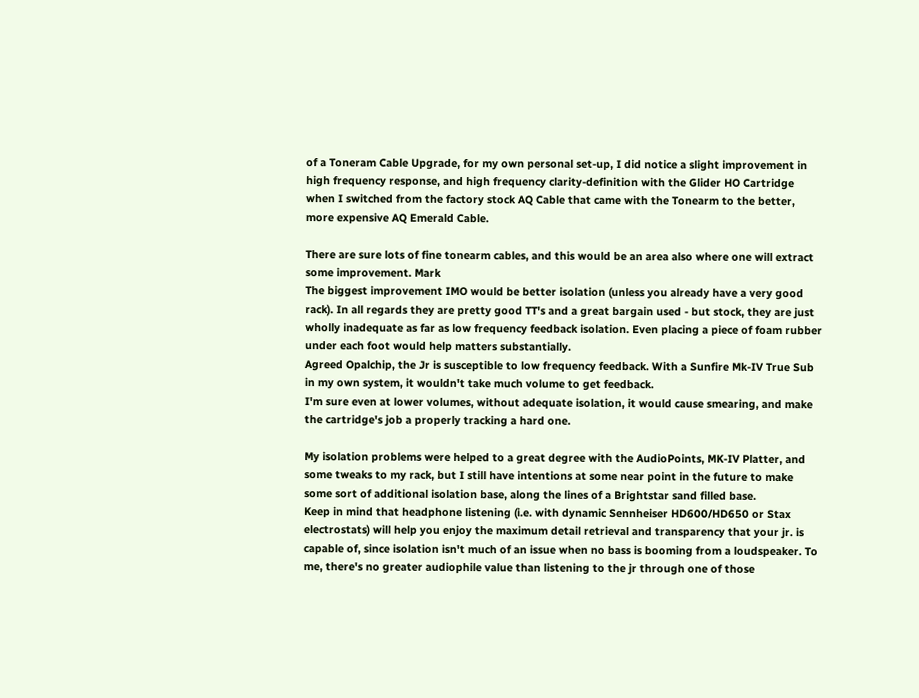of a Toneram Cable Upgrade, for my own personal set-up, I did notice a slight improvement in high frequency response, and high frequency clarity-definition with the Glider HO Cartridge when I switched from the factory stock AQ Cable that came with the Tonearm to the better, more expensive AQ Emerald Cable.

There are sure lots of fine tonearm cables, and this would be an area also where one will extract some improvement. Mark
The biggest improvement IMO would be better isolation (unless you already have a very good rack). In all regards they are pretty good TT's and a great bargain used - but stock, they are just wholly inadequate as far as low frequency feedback isolation. Even placing a piece of foam rubber under each foot would help matters substantially.
Agreed Opalchip, the Jr is susceptible to low frequency feedback. With a Sunfire Mk-IV True Sub in my own system, it wouldn't take much volume to get feedback.
I'm sure even at lower volumes, without adequate isolation, it would cause smearing, and make the cartridge's job a properly tracking a hard one.

My isolation problems were helped to a great degree with the AudioPoints, MK-IV Platter, and some tweaks to my rack, but I still have intentions at some near point in the future to make some sort of additional isolation base, along the lines of a Brightstar sand filled base.
Keep in mind that headphone listening (i.e. with dynamic Sennheiser HD600/HD650 or Stax electrostats) will help you enjoy the maximum detail retrieval and transparency that your jr. is capable of, since isolation isn't much of an issue when no bass is booming from a loudspeaker. To me, there's no greater audiophile value than listening to the jr through one of those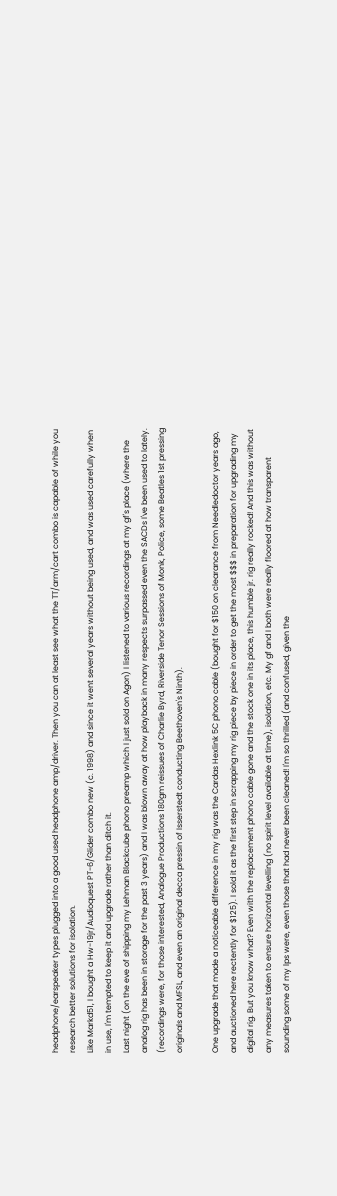headphone/earspeaker types plugged into a good used headphone amp/driver. Then you can at least see what the TT/arm/cart combo is capable of while you research better solutions for isolation.
Like Markd51, I bought a Hw-19jr/Audioquest PT-6/Glider combo new (c. 1998) and since it went several years without being used, and was used carefully when in use, I'm tempted to keep it and upgrade rather than ditch it.
Last night (on the eve of shipping my Lehman Blackcube phono preamp which I just sold on Agon) I listened to various recordings at my gf's place (where the analog rig has been in storage for the past 3 years) and I was blown away at how playback in many respects surpassed even the SACDs I've been used to lately. (recordings were, for those interested, Analogue Productions 180gm reissues of Charlie Byrd, Riverside Tenor Sessions of Monk, Police, some Beatles 1st pressing originals and MFSL, and even an original decca pressin of Isserstedt conducting Beethoven's Ninth).

One upgrade that made a noticeable difference in my rig was the Cardas Hexlink 5C phono cable (bought for $150 on clearance from Needledoctor years ago, and auctioned here rectently for $125). I sold it as the first step in scrapping my rig piece by piece in order to get the most $$$ in preparation for upgrading my digital rig. But you know what? Even with the replacement phono cable gone and the stock one in its place, this humble jr. rig really rocked! And this was without any measures taken to ensure horizontal levelling (no spirit level available at time), isolation, etc. My gf and I both were really floored at how transparent sounding some of my lps were, even those that had never been cleaned! I'm so thrilled (and confused, given the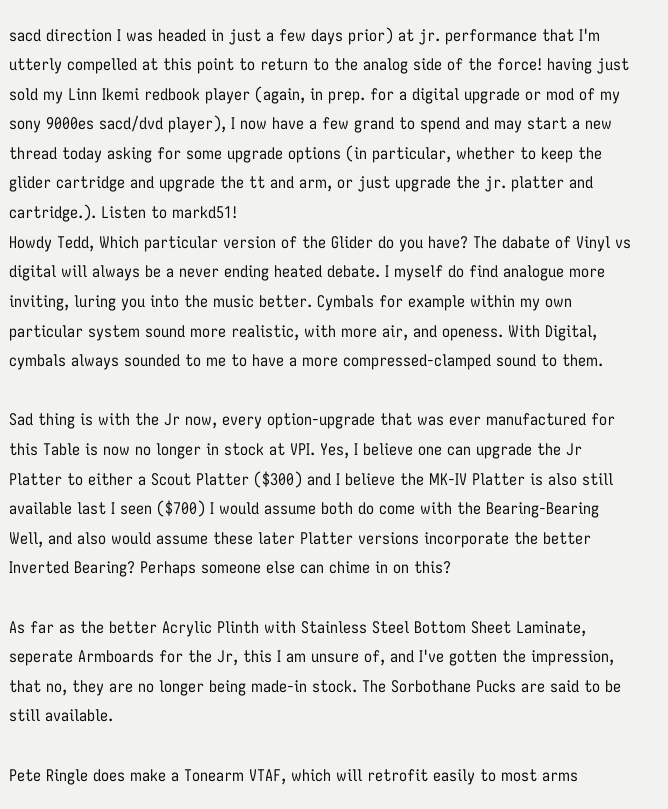sacd direction I was headed in just a few days prior) at jr. performance that I'm utterly compelled at this point to return to the analog side of the force! having just sold my Linn Ikemi redbook player (again, in prep. for a digital upgrade or mod of my sony 9000es sacd/dvd player), I now have a few grand to spend and may start a new thread today asking for some upgrade options (in particular, whether to keep the glider cartridge and upgrade the tt and arm, or just upgrade the jr. platter and cartridge.). Listen to markd51!
Howdy Tedd, Which particular version of the Glider do you have? The dabate of Vinyl vs digital will always be a never ending heated debate. I myself do find analogue more inviting, luring you into the music better. Cymbals for example within my own particular system sound more realistic, with more air, and openess. With Digital, cymbals always sounded to me to have a more compressed-clamped sound to them.

Sad thing is with the Jr now, every option-upgrade that was ever manufactured for this Table is now no longer in stock at VPI. Yes, I believe one can upgrade the Jr Platter to either a Scout Platter ($300) and I believe the MK-IV Platter is also still available last I seen ($700) I would assume both do come with the Bearing-Bearing Well, and also would assume these later Platter versions incorporate the better Inverted Bearing? Perhaps someone else can chime in on this?

As far as the better Acrylic Plinth with Stainless Steel Bottom Sheet Laminate, seperate Armboards for the Jr, this I am unsure of, and I've gotten the impression, that no, they are no longer being made-in stock. The Sorbothane Pucks are said to be still available.

Pete Ringle does make a Tonearm VTAF, which will retrofit easily to most arms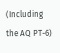(Including the AQ PT-6)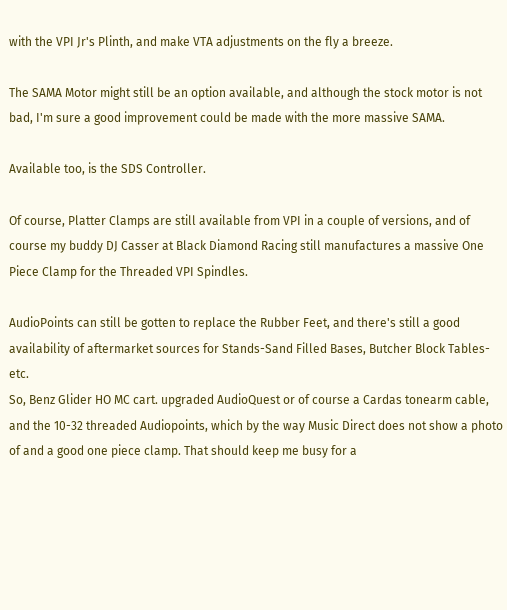with the VPI Jr's Plinth, and make VTA adjustments on the fly a breeze.

The SAMA Motor might still be an option available, and although the stock motor is not bad, I'm sure a good improvement could be made with the more massive SAMA.

Available too, is the SDS Controller.

Of course, Platter Clamps are still available from VPI in a couple of versions, and of course my buddy DJ Casser at Black Diamond Racing still manufactures a massive One Piece Clamp for the Threaded VPI Spindles.

AudioPoints can still be gotten to replace the Rubber Feet, and there's still a good availability of aftermarket sources for Stands-Sand Filled Bases, Butcher Block Tables-etc.
So, Benz Glider HO MC cart. upgraded AudioQuest or of course a Cardas tonearm cable, and the 10-32 threaded Audiopoints, which by the way Music Direct does not show a photo of and a good one piece clamp. That should keep me busy for a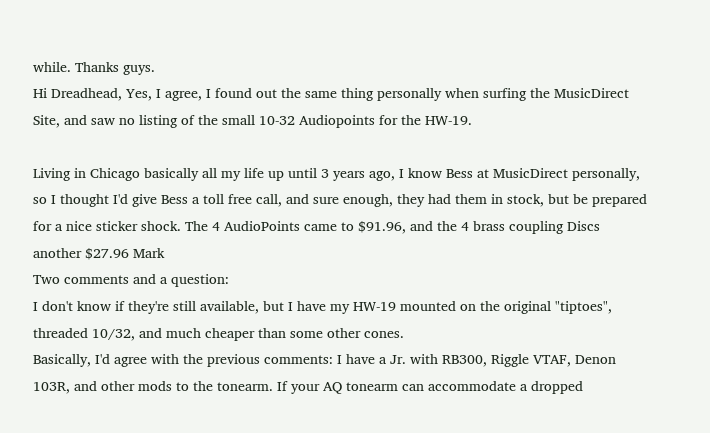while. Thanks guys.
Hi Dreadhead, Yes, I agree, I found out the same thing personally when surfing the MusicDirect Site, and saw no listing of the small 10-32 Audiopoints for the HW-19.

Living in Chicago basically all my life up until 3 years ago, I know Bess at MusicDirect personally, so I thought I'd give Bess a toll free call, and sure enough, they had them in stock, but be prepared for a nice sticker shock. The 4 AudioPoints came to $91.96, and the 4 brass coupling Discs another $27.96 Mark
Two comments and a question:
I don't know if they're still available, but I have my HW-19 mounted on the original "tiptoes", threaded 10/32, and much cheaper than some other cones.
Basically, I'd agree with the previous comments: I have a Jr. with RB300, Riggle VTAF, Denon 103R, and other mods to the tonearm. If your AQ tonearm can accommodate a dropped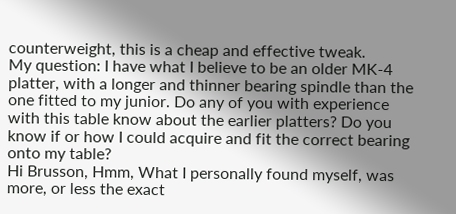counterweight, this is a cheap and effective tweak.
My question: I have what I believe to be an older MK-4 platter, with a longer and thinner bearing spindle than the one fitted to my junior. Do any of you with experience with this table know about the earlier platters? Do you know if or how I could acquire and fit the correct bearing onto my table?
Hi Brusson, Hmm, What I personally found myself, was more, or less the exact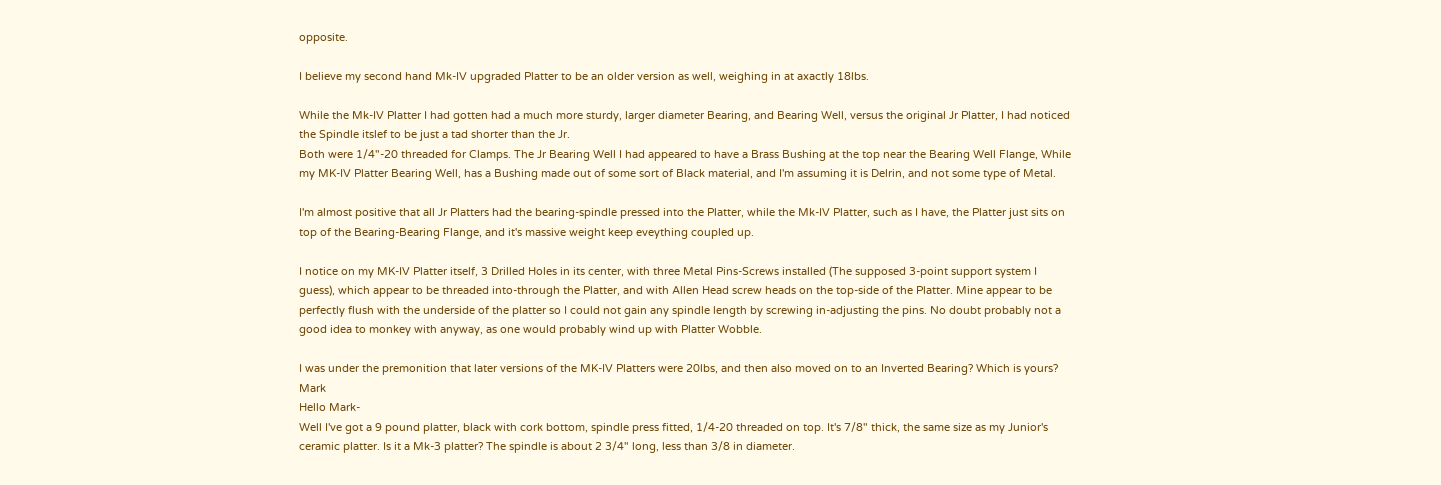opposite.

I believe my second hand Mk-IV upgraded Platter to be an older version as well, weighing in at axactly 18lbs.

While the Mk-IV Platter I had gotten had a much more sturdy, larger diameter Bearing, and Bearing Well, versus the original Jr Platter, I had noticed the Spindle itslef to be just a tad shorter than the Jr.
Both were 1/4"-20 threaded for Clamps. The Jr Bearing Well I had appeared to have a Brass Bushing at the top near the Bearing Well Flange, While my MK-IV Platter Bearing Well, has a Bushing made out of some sort of Black material, and I'm assuming it is Delrin, and not some type of Metal.

I'm almost positive that all Jr Platters had the bearing-spindle pressed into the Platter, while the Mk-IV Platter, such as I have, the Platter just sits on top of the Bearing-Bearing Flange, and it's massive weight keep eveything coupled up.

I notice on my MK-IV Platter itself, 3 Drilled Holes in its center, with three Metal Pins-Screws installed (The supposed 3-point support system I guess), which appear to be threaded into-through the Platter, and with Allen Head screw heads on the top-side of the Platter. Mine appear to be perfectly flush with the underside of the platter so I could not gain any spindle length by screwing in-adjusting the pins. No doubt probably not a good idea to monkey with anyway, as one would probably wind up with Platter Wobble.

I was under the premonition that later versions of the MK-IV Platters were 20lbs, and then also moved on to an Inverted Bearing? Which is yours? Mark
Hello Mark-
Well I've got a 9 pound platter, black with cork bottom, spindle press fitted, 1/4-20 threaded on top. It's 7/8" thick, the same size as my Junior's ceramic platter. Is it a Mk-3 platter? The spindle is about 2 3/4" long, less than 3/8 in diameter.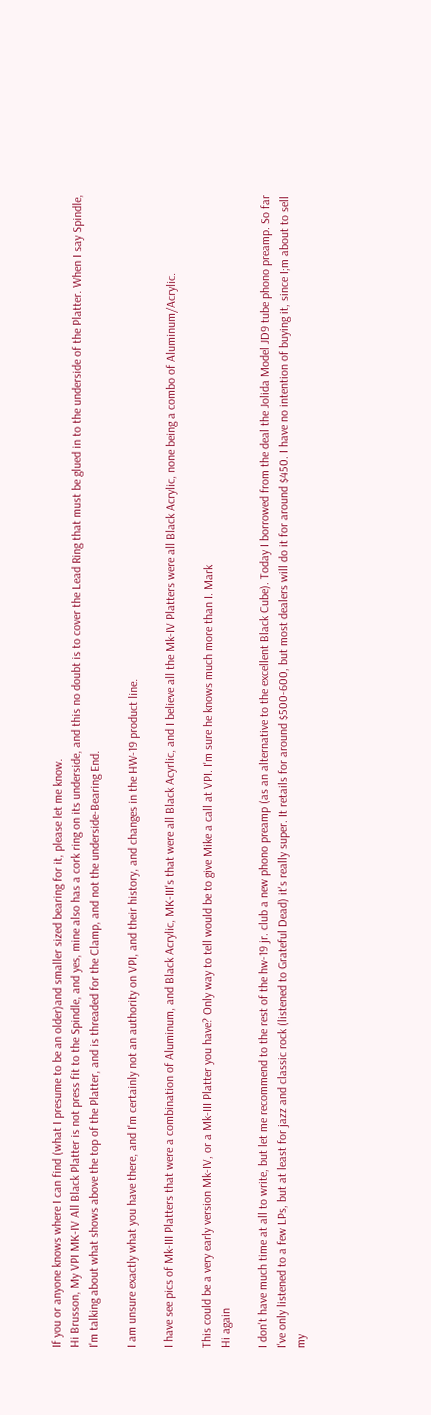If you or anyone knows where I can find (what I presume to be an older)and smaller sized bearing for it, please let me know.
Hi Brusson, My VPI MK-IV All Black Platter is not press fit to the Spindle, and yes, mine also has a cork ring on its underside, and this no doubt is to cover the Lead Ring that must be glued in to the underside of the Platter. When I say Spindle, I'm talking about what shows above the top of the Platter, and is threaded for the Clamp, and not the underside-Bearing End.

I am unsure exactly what you have there, and I'm certainly not an authority on VPI, and their history, and changes in the HW-19 product line.

I have see pics of Mk-III Platters that were a combination of Aluminum, and Black Acrylic, MK-III's that were all Black Acyrlic, and I believe all the Mk-IV Platters were all Black Acrylic, none being a combo of Aluminum/Acrylic.

This could be a very early version Mk-IV, or a Mk-III Platter you have? Only way to tell would be to give Mike a call at VPI. I'm sure he knows much more than I. Mark
Hi again

I don't have much time at all to write, but let me recommend to the rest of the hw-19 jr. club a new phono preamp (as an alternative to the excellent Black Cube). Today I borrowed from the deal the Jolida Model JD9 tube phono preamp. So far I've only listened to a few LPs, but at least for jazz and classic rock (listened to Grateful Dead) it's really super. It retails for around $500-600, but most dealers will do it for around $450. I have no intention of buying it, since I;m about to sell my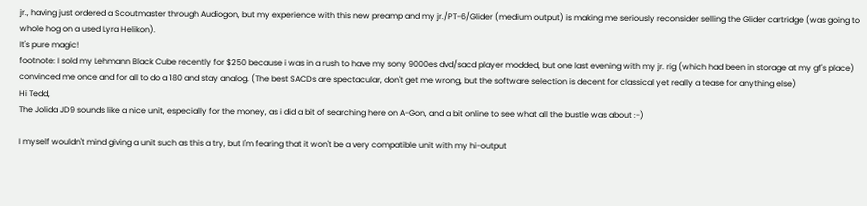jr., having just ordered a Scoutmaster through Audiogon, but my experience with this new preamp and my jr./PT-6/Glider (medium output) is making me seriously reconsider selling the Glider cartridge (was going to whole hog on a used Lyra Helikon).
It's pure magic!
footnote: I sold my Lehmann Black Cube recently for $250 because i was in a rush to have my sony 9000es dvd/sacd player modded, but one last evening with my jr. rig (which had been in storage at my gf's place) convinced me once and for all to do a 180 and stay analog. (The best SACDs are spectacular, don't get me wrong, but the software selection is decent for classical yet really a tease for anything else)
Hi Tedd,
The Jolida JD9 sounds like a nice unit, especially for the money, as i did a bit of searching here on A-Gon, and a bit online to see what all the bustle was about :-)

I myself wouldn't mind giving a unit such as this a try, but I'm fearing that it won't be a very compatible unit with my hi-output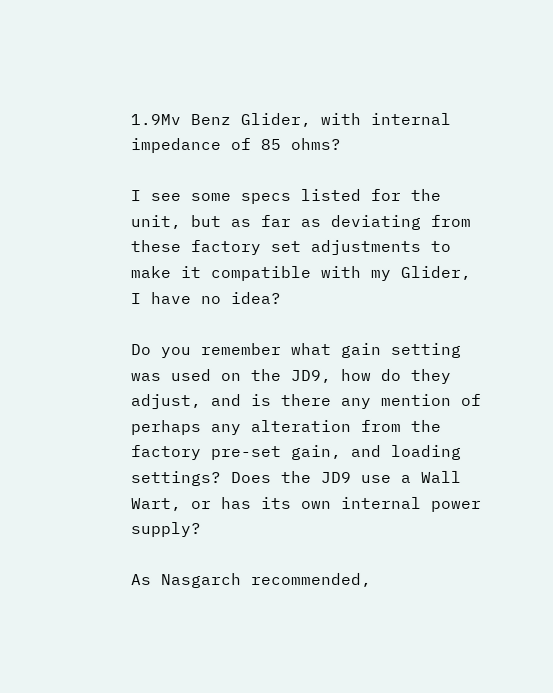1.9Mv Benz Glider, with internal impedance of 85 ohms?

I see some specs listed for the unit, but as far as deviating from these factory set adjustments to make it compatible with my Glider, I have no idea?

Do you remember what gain setting was used on the JD9, how do they adjust, and is there any mention of perhaps any alteration from the factory pre-set gain, and loading settings? Does the JD9 use a Wall Wart, or has its own internal power supply?

As Nasgarch recommended,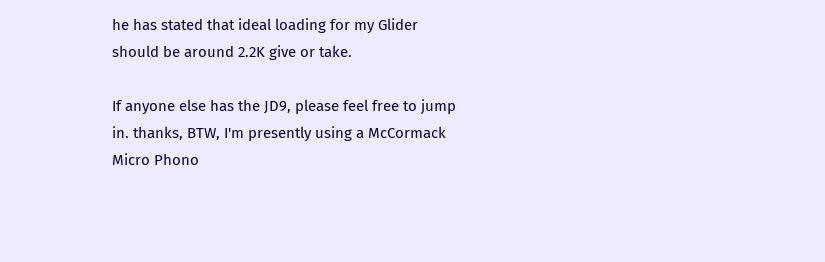he has stated that ideal loading for my Glider should be around 2.2K give or take.

If anyone else has the JD9, please feel free to jump in. thanks, BTW, I'm presently using a McCormack Micro Phono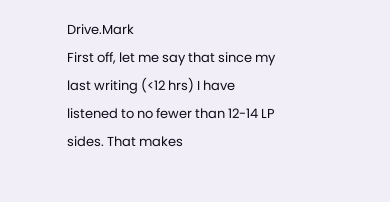Drive.Mark
First off, let me say that since my last writing (<12 hrs) I have listened to no fewer than 12-14 LP sides. That makes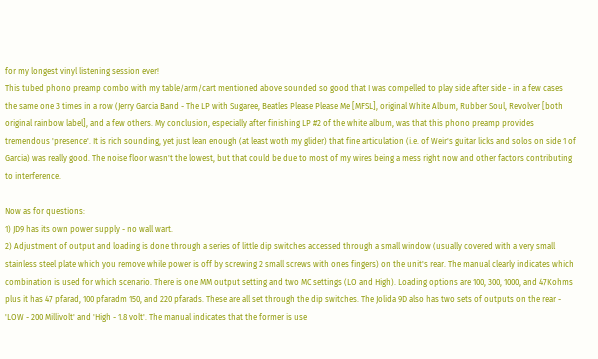for my longest vinyl listening session ever!
This tubed phono preamp combo with my table/arm/cart mentioned above sounded so good that I was compelled to play side after side - in a few cases the same one 3 times in a row (Jerry Garcia Band - The LP with Sugaree, Beatles Please Please Me [MFSL], original White Album, Rubber Soul, Revolver [both original rainbow label], and a few others. My conclusion, especially after finishing LP #2 of the white album, was that this phono preamp provides tremendous 'presence'. It is rich sounding, yet just lean enough (at least woth my glider) that fine articulation (i.e. of Weir's guitar licks and solos on side 1 of Garcia) was really good. The noise floor wasn't the lowest, but that could be due to most of my wires being a mess right now and other factors contributing to interference.

Now as for questions:
1) JD9 has its own power supply - no wall wart.
2) Adjustment of output and loading is done through a series of little dip switches accessed through a small window (usually covered with a very small stainless steel plate which you remove while power is off by screwing 2 small screws with ones fingers) on the unit's rear. The manual clearly indicates which combination is used for which scenario. There is one MM output setting and two MC settings (LO and High). Loading options are 100, 300, 1000, and 47Kohms plus it has 47 pfarad, 100 pfaradm 150, and 220 pfarads. These are all set through the dip switches. The Jolida 9D also has two sets of outputs on the rear - 'LOW - 200 Millivolt' and 'High - 1.8 volt'. The manual indicates that the former is use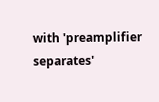with 'preamplifier separates'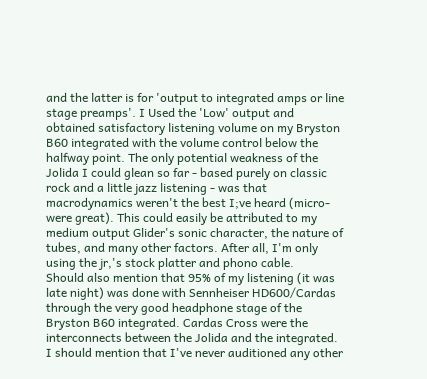and the latter is for 'output to integrated amps or line stage preamps'. I Used the 'Low' output and obtained satisfactory listening volume on my Bryston B60 integrated with the volume control below the halfway point. The only potential weakness of the Jolida I could glean so far - based purely on classic rock and a little jazz listening - was that macrodynamics weren't the best I;ve heard (micro- were great). This could easily be attributed to my medium output Glider's sonic character, the nature of tubes, and many other factors. After all, I'm only using the jr,'s stock platter and phono cable.
Should also mention that 95% of my listening (it was late night) was done with Sennheiser HD600/Cardas through the very good headphone stage of the Bryston B60 integrated. Cardas Cross were the interconnects between the Jolida and the integrated. I should mention that I've never auditioned any other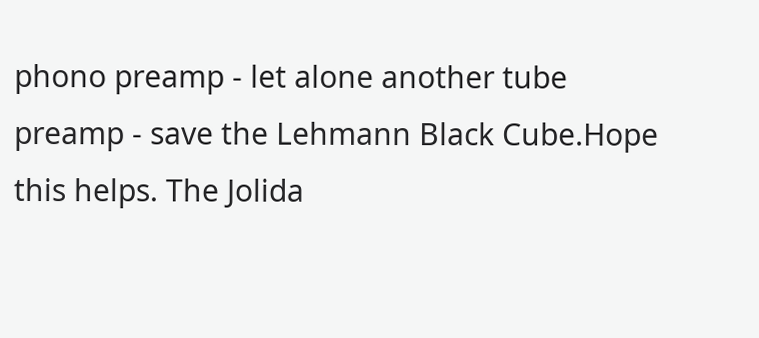phono preamp - let alone another tube preamp - save the Lehmann Black Cube.Hope this helps. The Jolida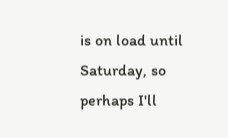is on load until Saturday, so perhaps I'll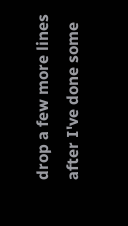drop a few more lines after I've done some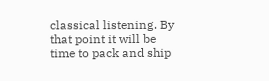classical listening. By that point it will be time to pack and ship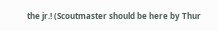the jr.! (Scoutmaster should be here by Thur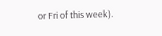or Fri of this week).